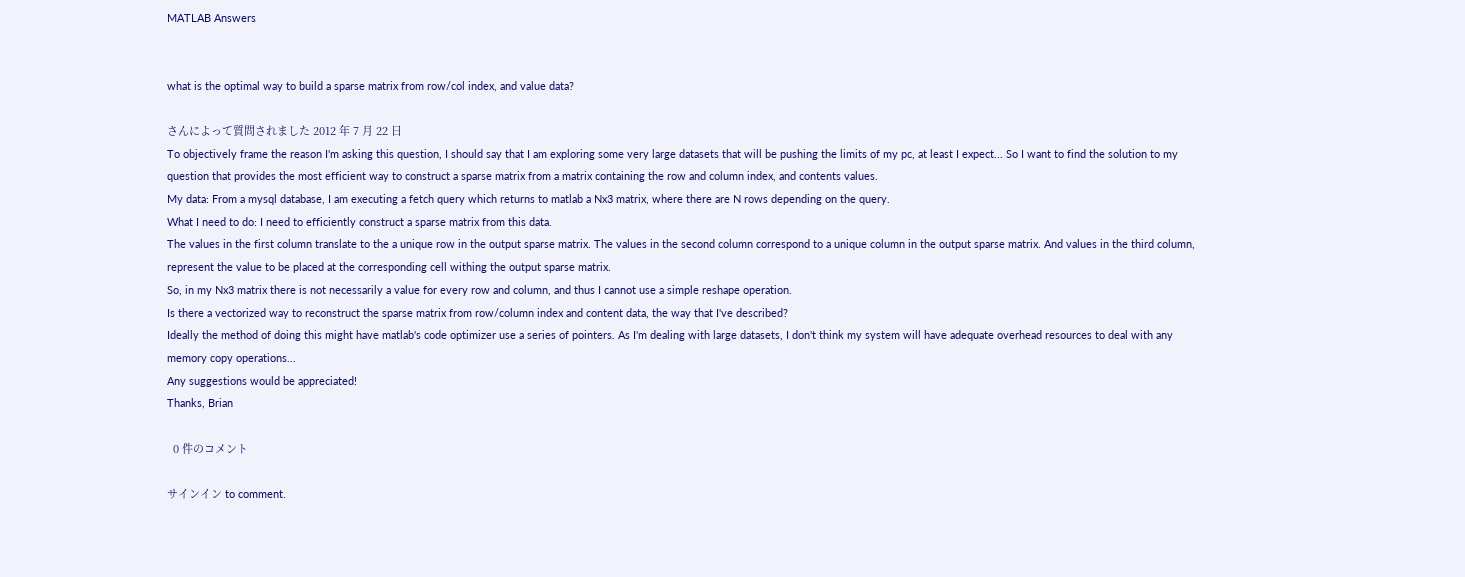MATLAB Answers


what is the optimal way to build a sparse matrix from row/col index, and value data?

さんによって質問されました 2012 年 7 月 22 日
To objectively frame the reason I'm asking this question, I should say that I am exploring some very large datasets that will be pushing the limits of my pc, at least I expect... So I want to find the solution to my question that provides the most efficient way to construct a sparse matrix from a matrix containing the row and column index, and contents values.
My data: From a mysql database, I am executing a fetch query which returns to matlab a Nx3 matrix, where there are N rows depending on the query.
What I need to do: I need to efficiently construct a sparse matrix from this data.
The values in the first column translate to the a unique row in the output sparse matrix. The values in the second column correspond to a unique column in the output sparse matrix. And values in the third column, represent the value to be placed at the corresponding cell withing the output sparse matrix.
So, in my Nx3 matrix there is not necessarily a value for every row and column, and thus I cannot use a simple reshape operation.
Is there a vectorized way to reconstruct the sparse matrix from row/column index and content data, the way that I've described?
Ideally the method of doing this might have matlab's code optimizer use a series of pointers. As I'm dealing with large datasets, I don't think my system will have adequate overhead resources to deal with any memory copy operations...
Any suggestions would be appreciated!
Thanks, Brian

  0 件のコメント

サインイン to comment.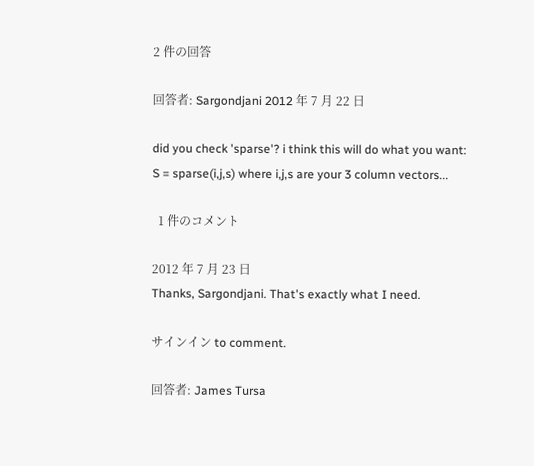2 件の回答

回答者: Sargondjani 2012 年 7 月 22 日

did you check 'sparse'? i think this will do what you want:
S = sparse(i,j,s) where i,j,s are your 3 column vectors...

  1 件のコメント

2012 年 7 月 23 日
Thanks, Sargondjani. That's exactly what I need.

サインイン to comment.

回答者: James Tursa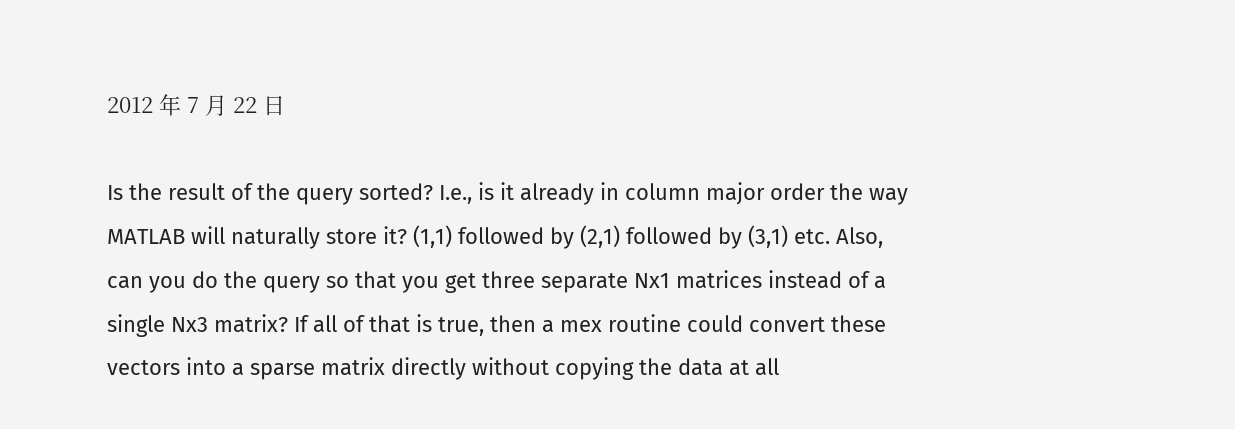2012 年 7 月 22 日

Is the result of the query sorted? I.e., is it already in column major order the way MATLAB will naturally store it? (1,1) followed by (2,1) followed by (3,1) etc. Also, can you do the query so that you get three separate Nx1 matrices instead of a single Nx3 matrix? If all of that is true, then a mex routine could convert these vectors into a sparse matrix directly without copying the data at all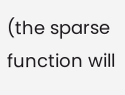(the sparse function will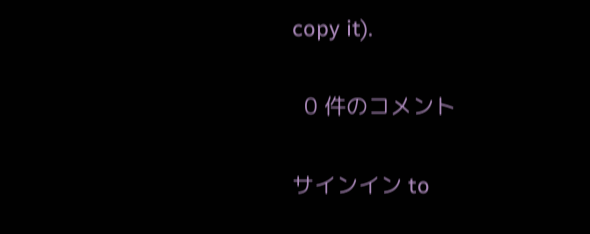copy it).

  0 件のコメント

サインイン to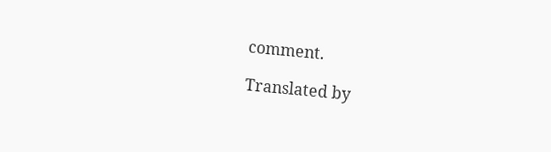comment.

Translated by